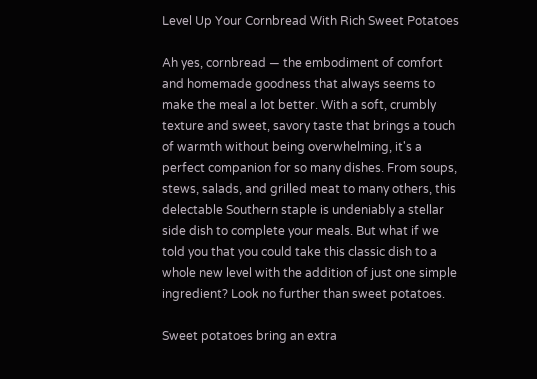Level Up Your Cornbread With Rich Sweet Potatoes

Ah yes, cornbread — the embodiment of comfort and homemade goodness that always seems to make the meal a lot better. With a soft, crumbly texture and sweet, savory taste that brings a touch of warmth without being overwhelming, it's a perfect companion for so many dishes. From soups, stews, salads, and grilled meat to many others, this delectable Southern staple is undeniably a stellar side dish to complete your meals. But what if we told you that you could take this classic dish to a whole new level with the addition of just one simple ingredient? Look no further than sweet potatoes.

Sweet potatoes bring an extra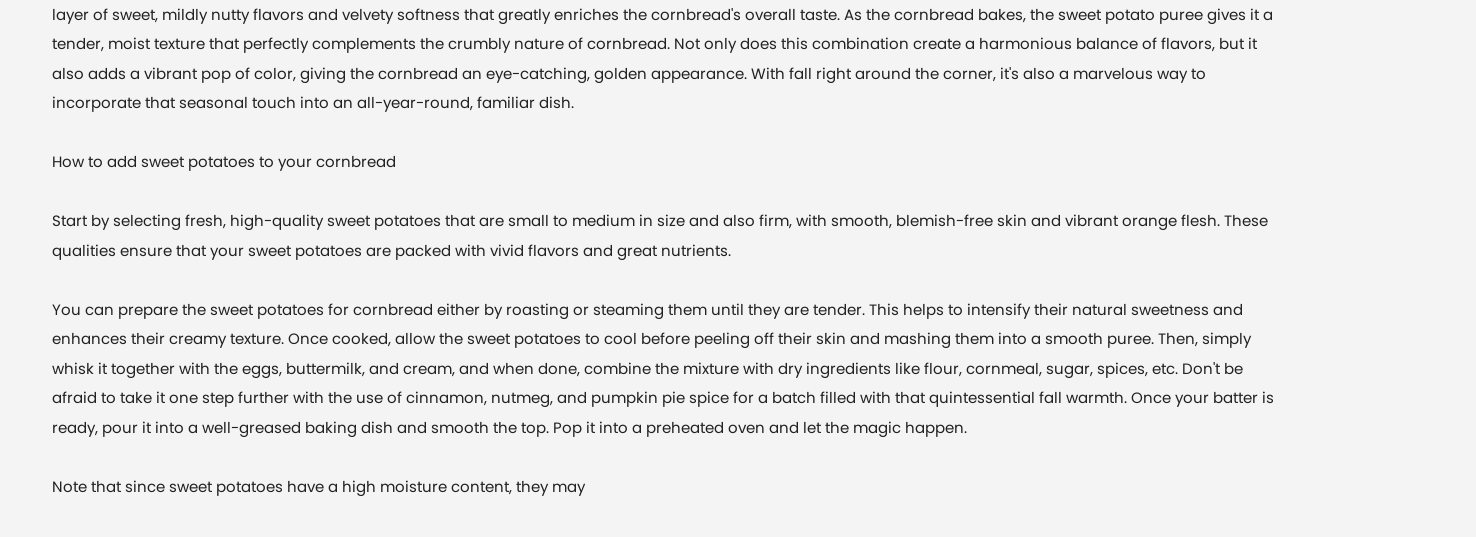layer of sweet, mildly nutty flavors and velvety softness that greatly enriches the cornbread's overall taste. As the cornbread bakes, the sweet potato puree gives it a tender, moist texture that perfectly complements the crumbly nature of cornbread. Not only does this combination create a harmonious balance of flavors, but it also adds a vibrant pop of color, giving the cornbread an eye-catching, golden appearance. With fall right around the corner, it's also a marvelous way to incorporate that seasonal touch into an all-year-round, familiar dish.

How to add sweet potatoes to your cornbread

Start by selecting fresh, high-quality sweet potatoes that are small to medium in size and also firm, with smooth, blemish-free skin and vibrant orange flesh. These qualities ensure that your sweet potatoes are packed with vivid flavors and great nutrients.

You can prepare the sweet potatoes for cornbread either by roasting or steaming them until they are tender. This helps to intensify their natural sweetness and enhances their creamy texture. Once cooked, allow the sweet potatoes to cool before peeling off their skin and mashing them into a smooth puree. Then, simply whisk it together with the eggs, buttermilk, and cream, and when done, combine the mixture with dry ingredients like flour, cornmeal, sugar, spices, etc. Don't be afraid to take it one step further with the use of cinnamon, nutmeg, and pumpkin pie spice for a batch filled with that quintessential fall warmth. Once your batter is ready, pour it into a well-greased baking dish and smooth the top. Pop it into a preheated oven and let the magic happen.

Note that since sweet potatoes have a high moisture content, they may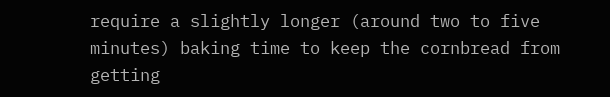require a slightly longer (around two to five minutes) baking time to keep the cornbread from getting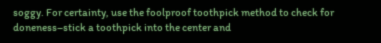soggy. For certainty, use the foolproof toothpick method to check for doneness–stick a toothpick into the center and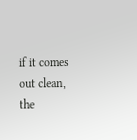if it comes out clean, the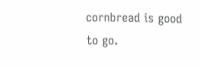cornbread is good to go.